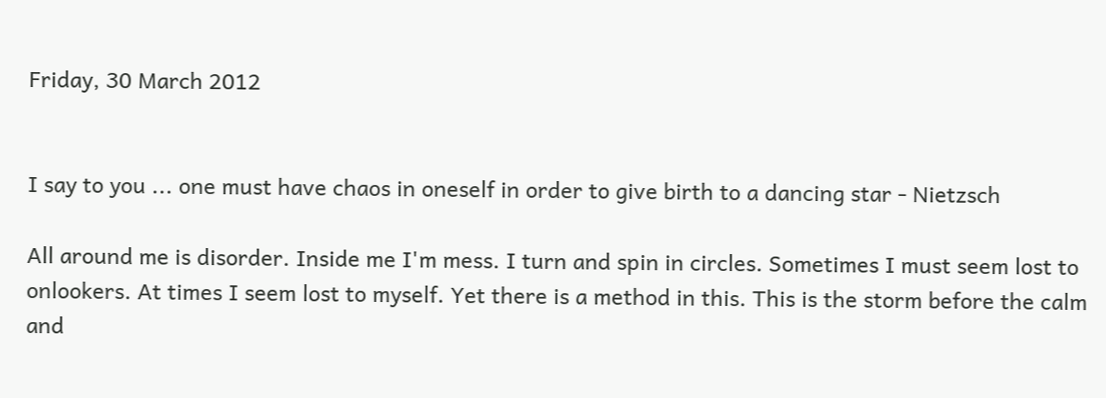Friday, 30 March 2012


I say to you ... one must have chaos in oneself in order to give birth to a dancing star - Nietzsch

All around me is disorder. Inside me I'm mess. I turn and spin in circles. Sometimes I must seem lost to onlookers. At times I seem lost to myself. Yet there is a method in this. This is the storm before the calm and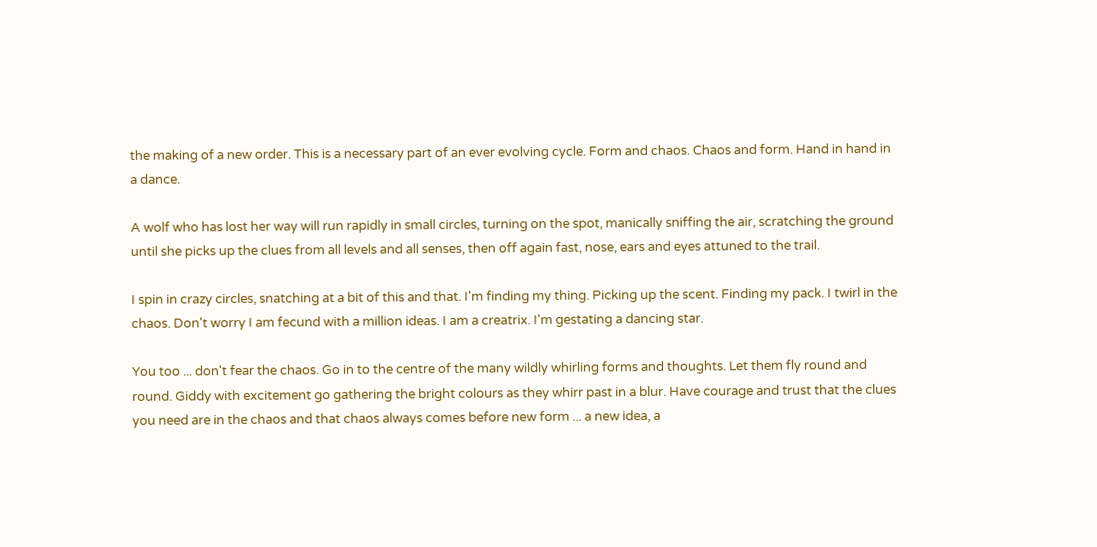the making of a new order. This is a necessary part of an ever evolving cycle. Form and chaos. Chaos and form. Hand in hand in a dance.

A wolf who has lost her way will run rapidly in small circles, turning on the spot, manically sniffing the air, scratching the ground until she picks up the clues from all levels and all senses, then off again fast, nose, ears and eyes attuned to the trail.

I spin in crazy circles, snatching at a bit of this and that. I'm finding my thing. Picking up the scent. Finding my pack. I twirl in the chaos. Don't worry I am fecund with a million ideas. I am a creatrix. I'm gestating a dancing star.

You too ... don't fear the chaos. Go in to the centre of the many wildly whirling forms and thoughts. Let them fly round and round. Giddy with excitement go gathering the bright colours as they whirr past in a blur. Have courage and trust that the clues you need are in the chaos and that chaos always comes before new form ... a new idea, a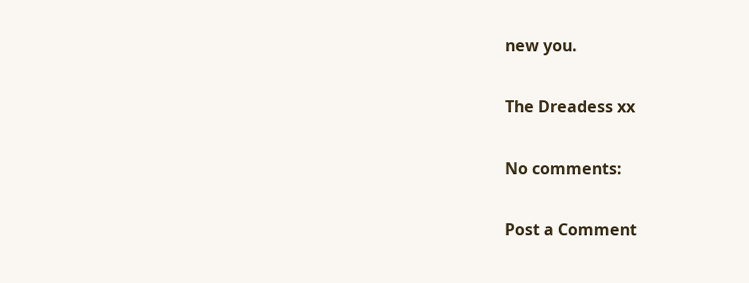new you.

The Dreadess xx

No comments:

Post a Comment